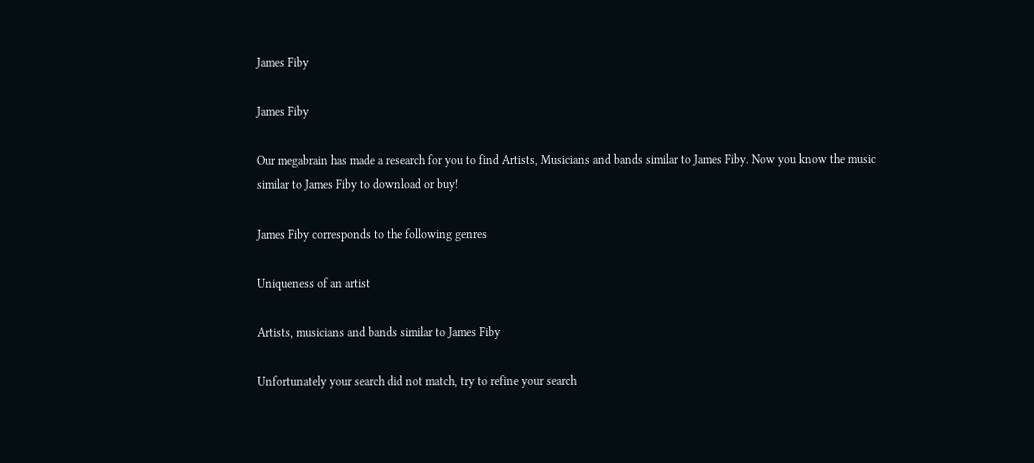James Fiby

James Fiby

Our megabrain has made a research for you to find Artists, Musicians and bands similar to James Fiby. Now you know the music similar to James Fiby to download or buy!

James Fiby corresponds to the following genres

Uniqueness of an artist

Artists, musicians and bands similar to James Fiby

Unfortunately your search did not match, try to refine your search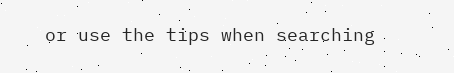or use the tips when searching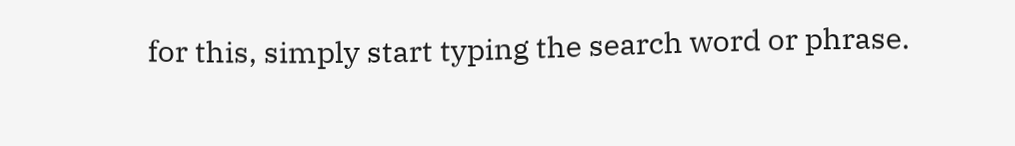for this, simply start typing the search word or phrase.